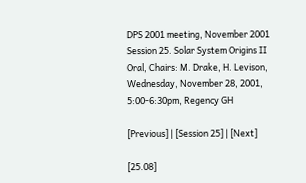DPS 2001 meeting, November 2001
Session 25. Solar System Origins II
Oral, Chairs: M. Drake, H. Levison, Wednesday, November 28, 2001, 5:00-6:30pm, Regency GH

[Previous] | [Session 25] | [Next]

[25.08]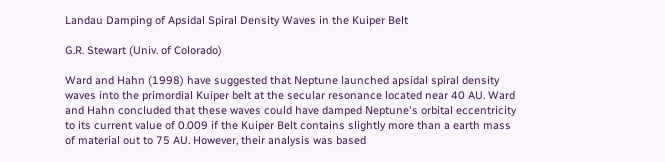Landau Damping of Apsidal Spiral Density Waves in the Kuiper Belt

G.R. Stewart (Univ. of Colorado)

Ward and Hahn (1998) have suggested that Neptune launched apsidal spiral density waves into the primordial Kuiper belt at the secular resonance located near 40 AU. Ward and Hahn concluded that these waves could have damped Neptune's orbital eccentricity to its current value of 0.009 if the Kuiper Belt contains slightly more than a earth mass of material out to 75 AU. However, their analysis was based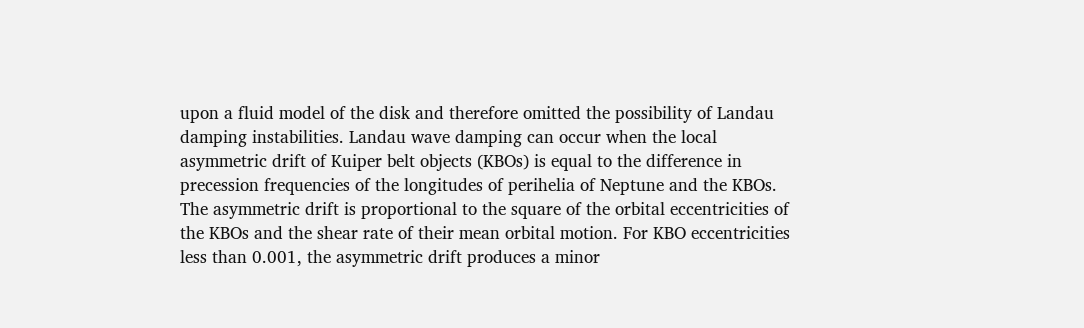upon a fluid model of the disk and therefore omitted the possibility of Landau damping instabilities. Landau wave damping can occur when the local asymmetric drift of Kuiper belt objects (KBOs) is equal to the difference in precession frequencies of the longitudes of perihelia of Neptune and the KBOs. The asymmetric drift is proportional to the square of the orbital eccentricities of the KBOs and the shear rate of their mean orbital motion. For KBO eccentricities less than 0.001, the asymmetric drift produces a minor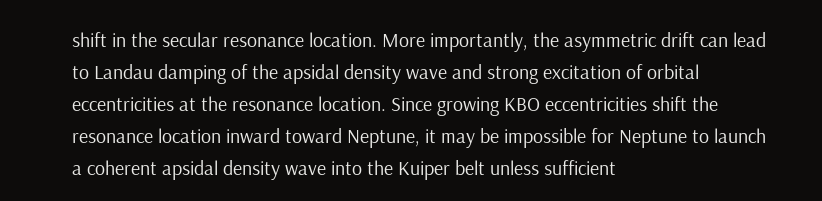shift in the secular resonance location. More importantly, the asymmetric drift can lead to Landau damping of the apsidal density wave and strong excitation of orbital eccentricities at the resonance location. Since growing KBO eccentricities shift the resonance location inward toward Neptune, it may be impossible for Neptune to launch a coherent apsidal density wave into the Kuiper belt unless sufficient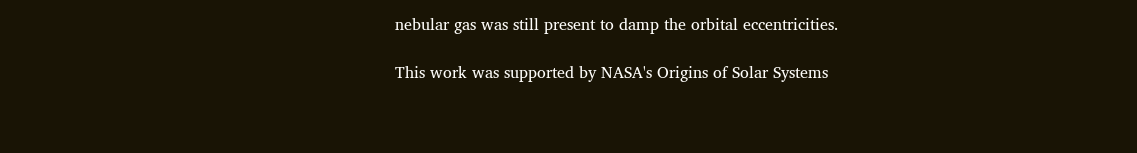nebular gas was still present to damp the orbital eccentricities.

This work was supported by NASA's Origins of Solar Systems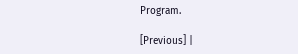Program.

[Previous] |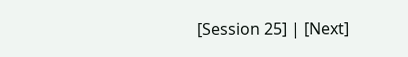[Session 25] | [Next]